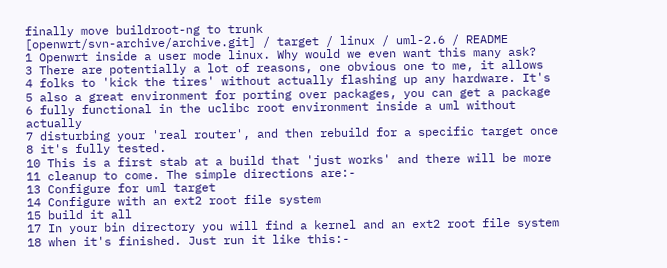finally move buildroot-ng to trunk
[openwrt/svn-archive/archive.git] / target / linux / uml-2.6 / README
1 Openwrt inside a user mode linux. Why would we even want this many ask?
3 There are potentially a lot of reasons, one obvious one to me, it allows
4 folks to 'kick the tires' without actually flashing up any hardware. It's
5 also a great environment for porting over packages, you can get a package
6 fully functional in the uclibc root environment inside a uml without actually
7 disturbing your 'real router', and then rebuild for a specific target once
8 it's fully tested.
10 This is a first stab at a build that 'just works' and there will be more
11 cleanup to come. The simple directions are:-
13 Configure for uml target
14 Configure with an ext2 root file system
15 build it all
17 In your bin directory you will find a kernel and an ext2 root file system
18 when it's finished. Just run it like this:-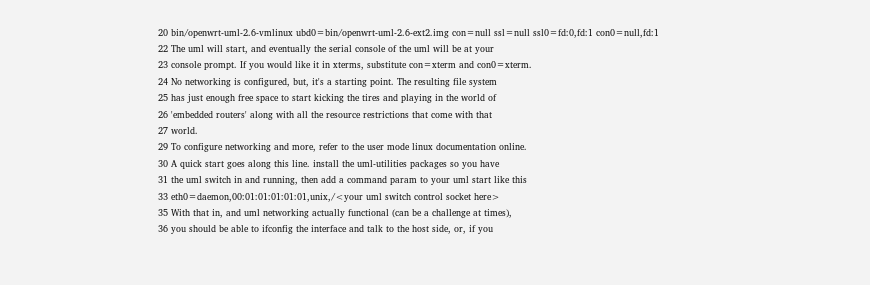20 bin/openwrt-uml-2.6-vmlinux ubd0=bin/openwrt-uml-2.6-ext2.img con=null ssl=null ssl0=fd:0,fd:1 con0=null,fd:1
22 The uml will start, and eventually the serial console of the uml will be at your
23 console prompt. If you would like it in xterms, substitute con=xterm and con0=xterm.
24 No networking is configured, but, it's a starting point. The resulting file system
25 has just enough free space to start kicking the tires and playing in the world of
26 'embedded routers' along with all the resource restrictions that come with that
27 world.
29 To configure networking and more, refer to the user mode linux documentation online.
30 A quick start goes along this line. install the uml-utilities packages so you have
31 the uml switch in and running, then add a command param to your uml start like this
33 eth0=daemon,00:01:01:01:01:01,unix,/<your uml switch control socket here>
35 With that in, and uml networking actually functional (can be a challenge at times),
36 you should be able to ifconfig the interface and talk to the host side, or, if you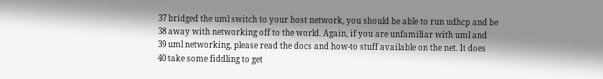37 bridged the uml switch to your host network, you should be able to run udhcp and be
38 away with networking off to the world. Again, if you are unfamiliar with uml and
39 uml networking, please read the docs and how-to stuff available on the net. It does
40 take some fiddling to get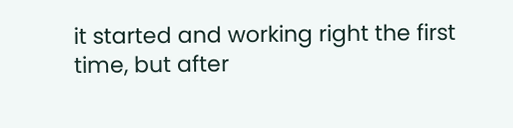it started and working right the first time, but after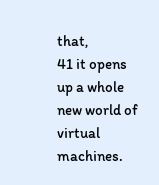that,
41 it opens up a whole new world of virtual machines.